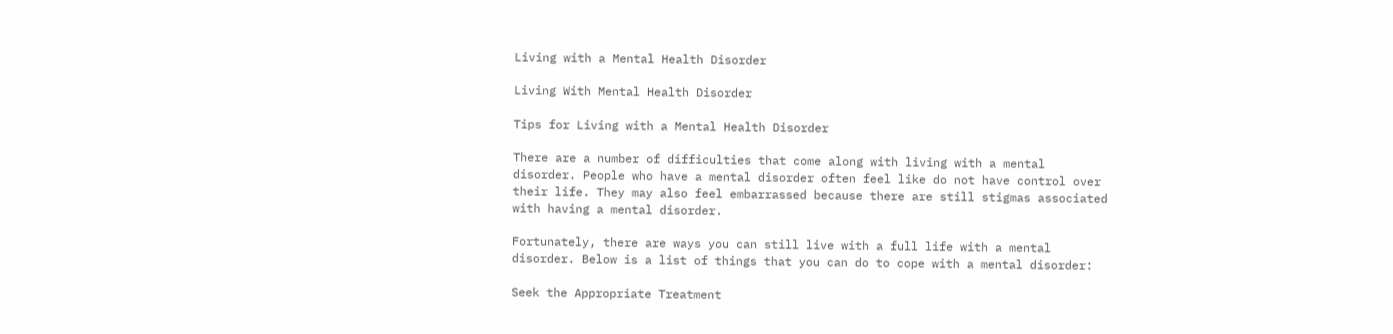Living with a Mental Health Disorder

Living With Mental Health Disorder

Tips for Living with a Mental Health Disorder

There are a number of difficulties that come along with living with a mental disorder. People who have a mental disorder often feel like do not have control over their life. They may also feel embarrassed because there are still stigmas associated with having a mental disorder.

Fortunately, there are ways you can still live with a full life with a mental disorder. Below is a list of things that you can do to cope with a mental disorder:

Seek the Appropriate Treatment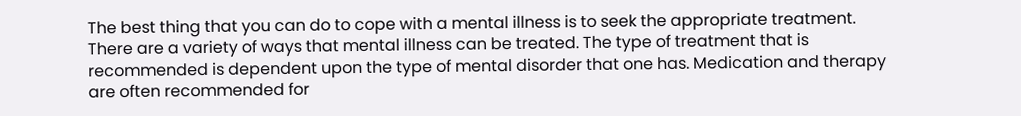The best thing that you can do to cope with a mental illness is to seek the appropriate treatment. There are a variety of ways that mental illness can be treated. The type of treatment that is recommended is dependent upon the type of mental disorder that one has. Medication and therapy are often recommended for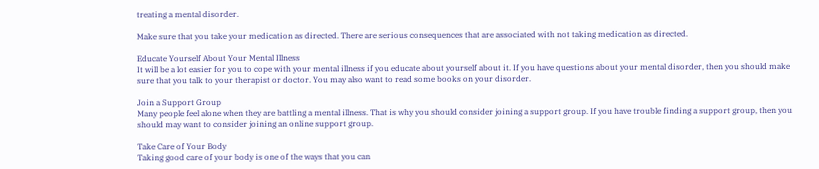treating a mental disorder.

Make sure that you take your medication as directed. There are serious consequences that are associated with not taking medication as directed.

Educate Yourself About Your Mental Illness
It will be a lot easier for you to cope with your mental illness if you educate about yourself about it. If you have questions about your mental disorder, then you should make sure that you talk to your therapist or doctor. You may also want to read some books on your disorder.

Join a Support Group
Many people feel alone when they are battling a mental illness. That is why you should consider joining a support group. If you have trouble finding a support group, then you should may want to consider joining an online support group.

Take Care of Your Body
Taking good care of your body is one of the ways that you can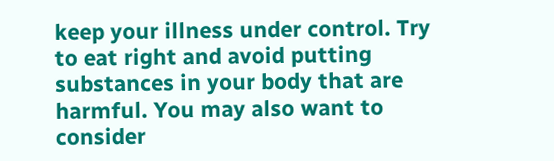keep your illness under control. Try to eat right and avoid putting substances in your body that are harmful. You may also want to consider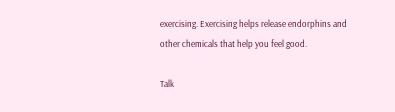exercising. Exercising helps release endorphins and other chemicals that help you feel good.

Talk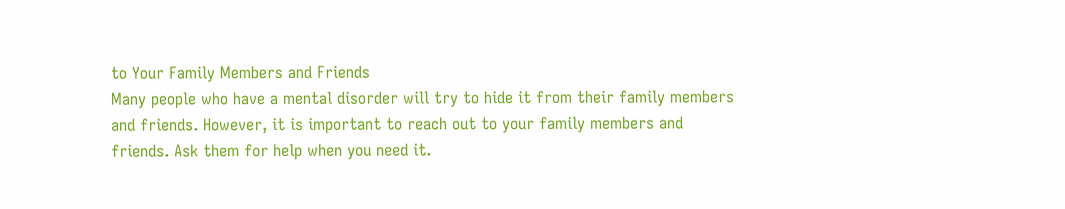to Your Family Members and Friends
Many people who have a mental disorder will try to hide it from their family members and friends. However, it is important to reach out to your family members and friends. Ask them for help when you need it.